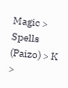Magic > Spells (Paizo) > K >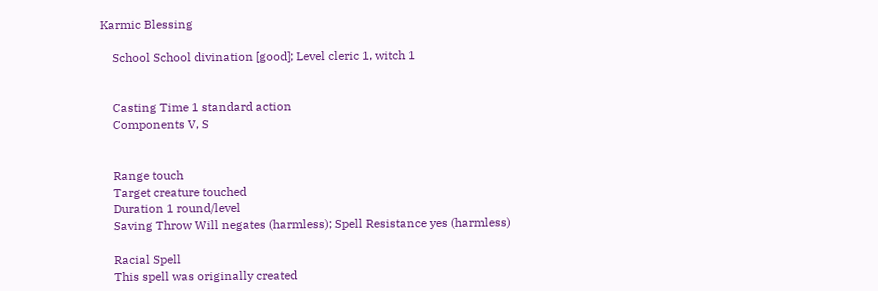Karmic Blessing

    School School divination [good]; Level cleric 1, witch 1


    Casting Time 1 standard action
    Components V, S


    Range touch
    Target creature touched
    Duration 1 round/level
    Saving Throw Will negates (harmless); Spell Resistance yes (harmless)

    Racial Spell
    This spell was originally created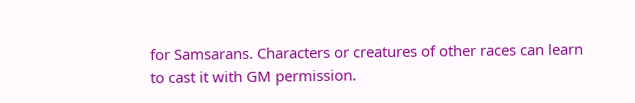for Samsarans. Characters or creatures of other races can learn to cast it with GM permission.